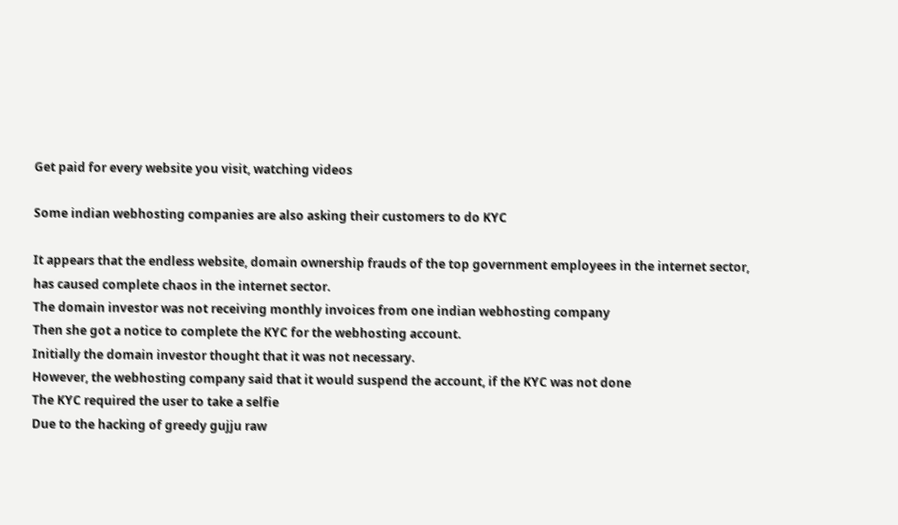Get paid for every website you visit, watching videos

Some indian webhosting companies are also asking their customers to do KYC

It appears that the endless website, domain ownership frauds of the top government employees in the internet sector, has caused complete chaos in the internet sector.
The domain investor was not receiving monthly invoices from one indian webhosting company
Then she got a notice to complete the KYC for the webhosting account.
Initially the domain investor thought that it was not necessary.
However, the webhosting company said that it would suspend the account, if the KYC was not done
The KYC required the user to take a selfie
Due to the hacking of greedy gujju raw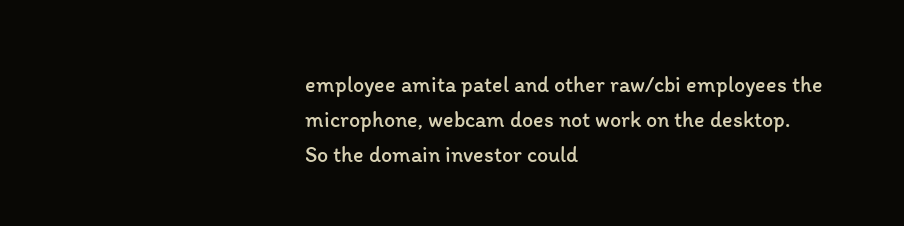employee amita patel and other raw/cbi employees the microphone, webcam does not work on the desktop.
So the domain investor could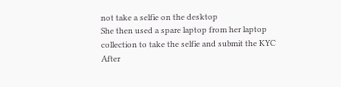not take a selfie on the desktop
She then used a spare laptop from her laptop collection to take the selfie and submit the KYC
After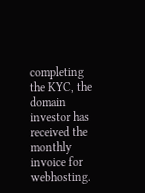completing the KYC, the domain investor has received the monthly invoice for webhosting.